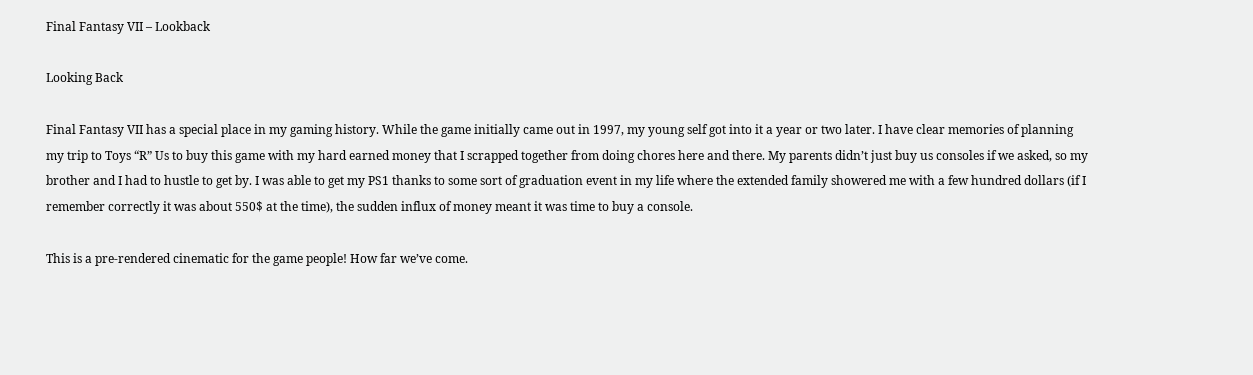Final Fantasy VII – Lookback

Looking Back

Final Fantasy VII has a special place in my gaming history. While the game initially came out in 1997, my young self got into it a year or two later. I have clear memories of planning my trip to Toys “R” Us to buy this game with my hard earned money that I scrapped together from doing chores here and there. My parents didn’t just buy us consoles if we asked, so my brother and I had to hustle to get by. I was able to get my PS1 thanks to some sort of graduation event in my life where the extended family showered me with a few hundred dollars (if I remember correctly it was about 550$ at the time), the sudden influx of money meant it was time to buy a console.

This is a pre-rendered cinematic for the game people! How far we’ve come.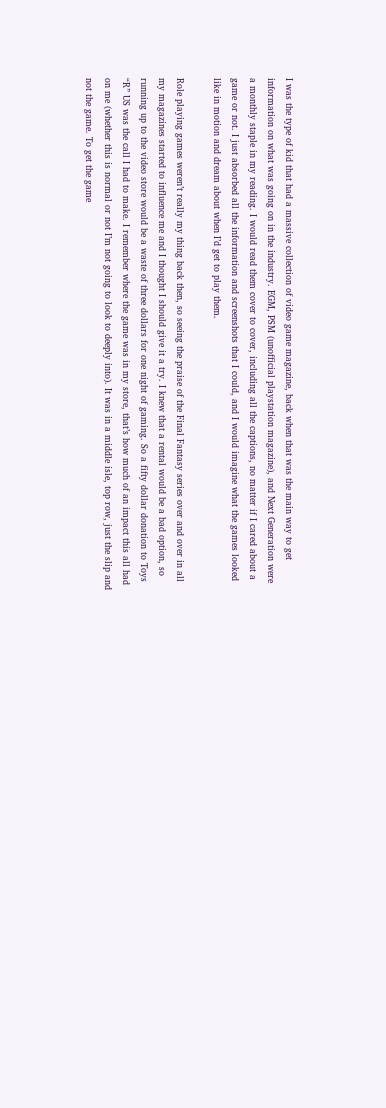I was the type of kid that had a massive collection of video game magazine, back when that was the main way to get information on what was going on in the industry. EGM, PSM (unofficial playstation magazine), and Next Generation were a monthly staple in my reading. I would read them cover to cover, including all the captions, no matter if I cared about a game or not. I just absorbed all the information and screenshots that I could, and I would imagine what the games looked like in motion and dream about when I’d get to play them.

Role playing games weren’t really my thing back then, so seeing the praise of the Final Fantasy series over and over in all my magazines started to influence me and I thought I should give it a try. I knew that a rental would be a bad option, so running up to the video store would be a waste of three dollars for one night of gaming. So a fifty dollar donation to Toys “R” US was the call I had to make. I remember where the game was in my store, that’s how much of an impact this all had on me (whether this is normal or not I’m not going to look to deeply into). It was in a middle isle, top row, just the slip and not the game. To get the game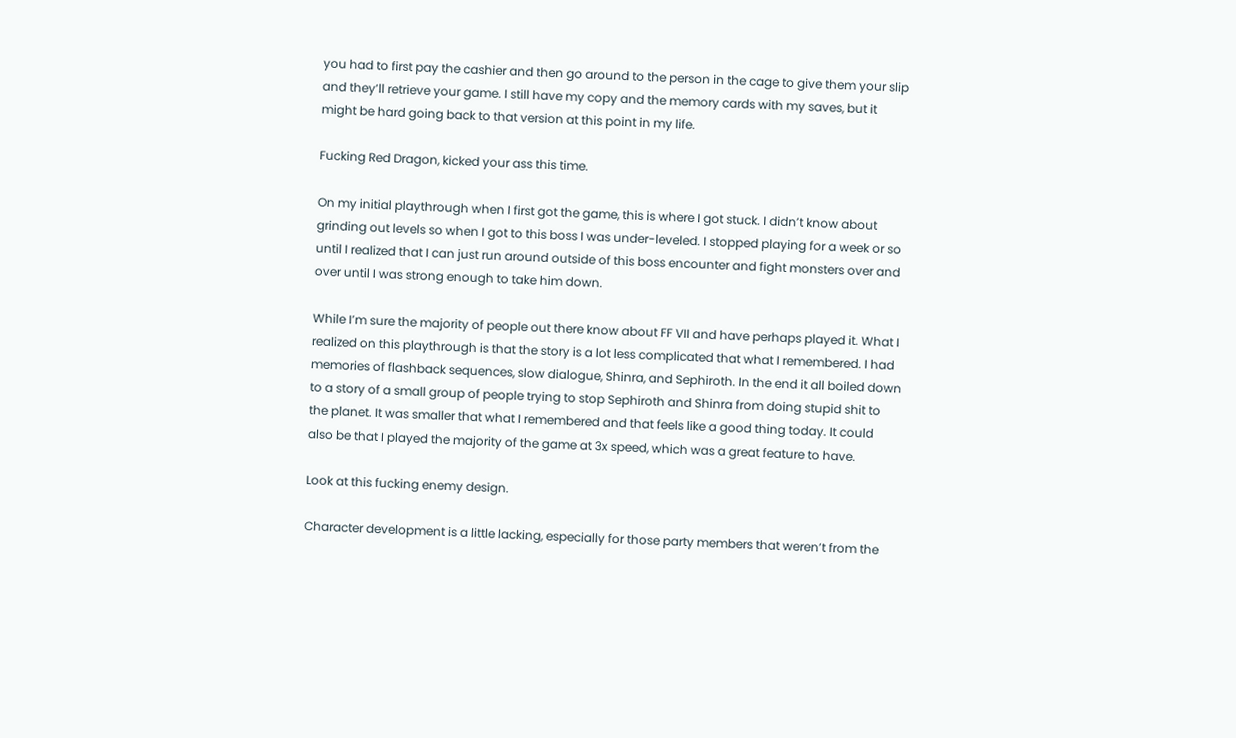you had to first pay the cashier and then go around to the person in the cage to give them your slip and they’ll retrieve your game. I still have my copy and the memory cards with my saves, but it might be hard going back to that version at this point in my life.

Fucking Red Dragon, kicked your ass this time.

On my initial playthrough when I first got the game, this is where I got stuck. I didn’t know about grinding out levels so when I got to this boss I was under-leveled. I stopped playing for a week or so until I realized that I can just run around outside of this boss encounter and fight monsters over and over until I was strong enough to take him down.

While I’m sure the majority of people out there know about FF VII and have perhaps played it. What I realized on this playthrough is that the story is a lot less complicated that what I remembered. I had memories of flashback sequences, slow dialogue, Shinra, and Sephiroth. In the end it all boiled down to a story of a small group of people trying to stop Sephiroth and Shinra from doing stupid shit to the planet. It was smaller that what I remembered and that feels like a good thing today. It could also be that I played the majority of the game at 3x speed, which was a great feature to have.

Look at this fucking enemy design.

Character development is a little lacking, especially for those party members that weren’t from the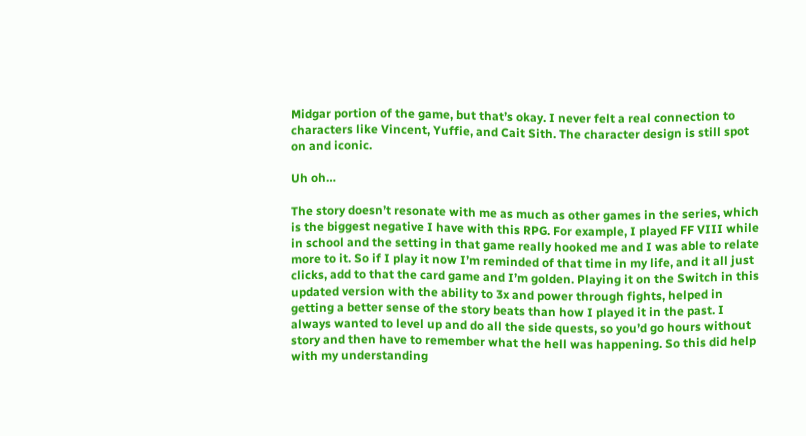Midgar portion of the game, but that’s okay. I never felt a real connection to characters like Vincent, Yuffie, and Cait Sith. The character design is still spot on and iconic.

Uh oh…

The story doesn’t resonate with me as much as other games in the series, which is the biggest negative I have with this RPG. For example, I played FF VIII while in school and the setting in that game really hooked me and I was able to relate more to it. So if I play it now I’m reminded of that time in my life, and it all just clicks, add to that the card game and I’m golden. Playing it on the Switch in this updated version with the ability to 3x and power through fights, helped in getting a better sense of the story beats than how I played it in the past. I always wanted to level up and do all the side quests, so you’d go hours without story and then have to remember what the hell was happening. So this did help with my understanding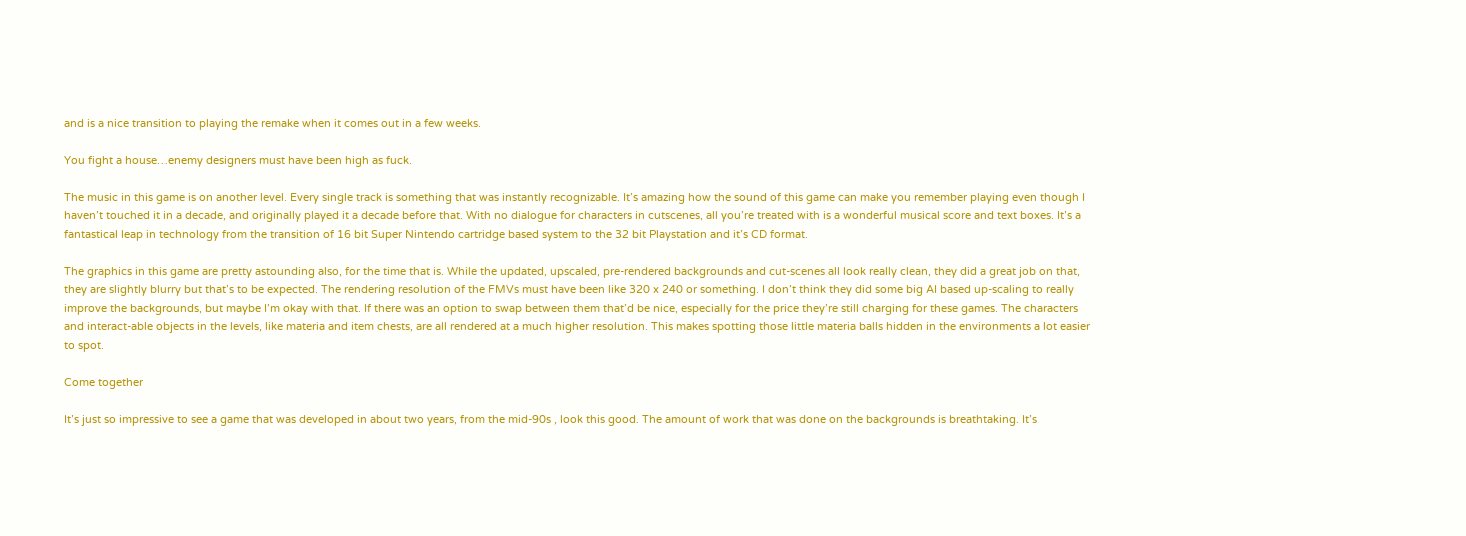and is a nice transition to playing the remake when it comes out in a few weeks.

You fight a house…enemy designers must have been high as fuck.

The music in this game is on another level. Every single track is something that was instantly recognizable. It’s amazing how the sound of this game can make you remember playing even though I haven’t touched it in a decade, and originally played it a decade before that. With no dialogue for characters in cutscenes, all you’re treated with is a wonderful musical score and text boxes. It’s a fantastical leap in technology from the transition of 16 bit Super Nintendo cartridge based system to the 32 bit Playstation and it’s CD format.

The graphics in this game are pretty astounding also, for the time that is. While the updated, upscaled, pre-rendered backgrounds and cut-scenes all look really clean, they did a great job on that, they are slightly blurry but that’s to be expected. The rendering resolution of the FMVs must have been like 320 x 240 or something. I don’t think they did some big AI based up-scaling to really improve the backgrounds, but maybe I’m okay with that. If there was an option to swap between them that’d be nice, especially for the price they’re still charging for these games. The characters and interact-able objects in the levels, like materia and item chests, are all rendered at a much higher resolution. This makes spotting those little materia balls hidden in the environments a lot easier to spot.

Come together

It’s just so impressive to see a game that was developed in about two years, from the mid-90s , look this good. The amount of work that was done on the backgrounds is breathtaking. It’s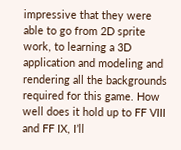impressive that they were able to go from 2D sprite work, to learning a 3D application and modeling and rendering all the backgrounds required for this game. How well does it hold up to FF VIII and FF IX, I’ll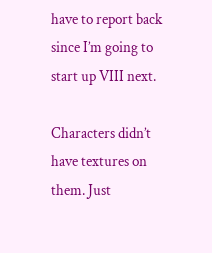have to report back since I’m going to start up VIII next.

Characters didn’t have textures on them. Just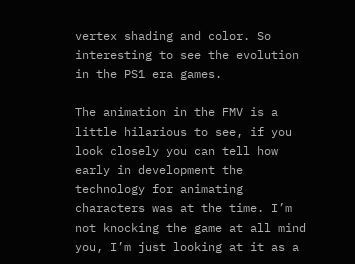vertex shading and color. So interesting to see the evolution in the PS1 era games.

The animation in the FMV is a little hilarious to see, if you look closely you can tell how early in development the technology for animating characters was at the time. I’m not knocking the game at all mind you, I’m just looking at it as a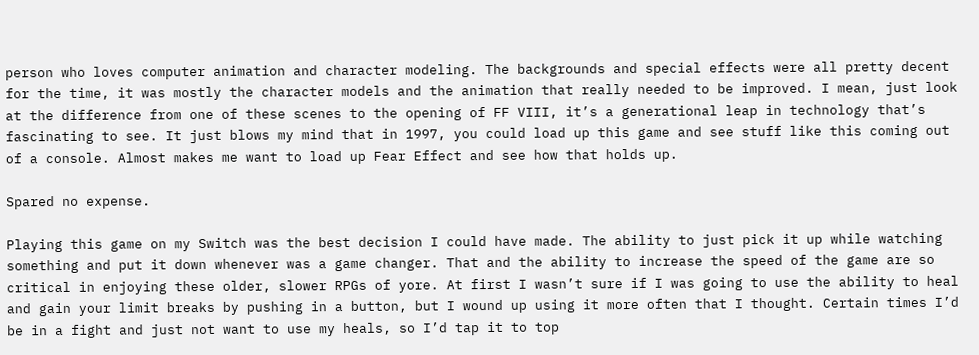person who loves computer animation and character modeling. The backgrounds and special effects were all pretty decent for the time, it was mostly the character models and the animation that really needed to be improved. I mean, just look at the difference from one of these scenes to the opening of FF VIII, it’s a generational leap in technology that’s fascinating to see. It just blows my mind that in 1997, you could load up this game and see stuff like this coming out of a console. Almost makes me want to load up Fear Effect and see how that holds up.

Spared no expense.

Playing this game on my Switch was the best decision I could have made. The ability to just pick it up while watching something and put it down whenever was a game changer. That and the ability to increase the speed of the game are so critical in enjoying these older, slower RPGs of yore. At first I wasn’t sure if I was going to use the ability to heal and gain your limit breaks by pushing in a button, but I wound up using it more often that I thought. Certain times I’d be in a fight and just not want to use my heals, so I’d tap it to top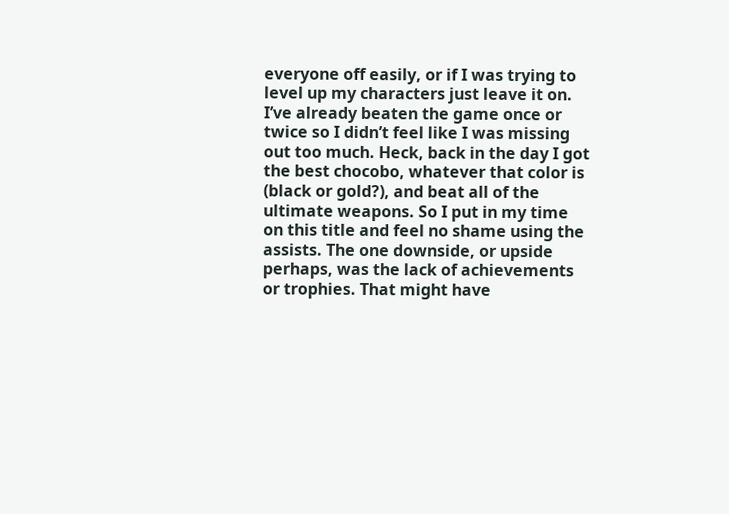everyone off easily, or if I was trying to level up my characters just leave it on. I’ve already beaten the game once or twice so I didn’t feel like I was missing out too much. Heck, back in the day I got the best chocobo, whatever that color is (black or gold?), and beat all of the ultimate weapons. So I put in my time on this title and feel no shame using the assists. The one downside, or upside perhaps, was the lack of achievements or trophies. That might have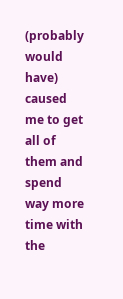(probably would have) caused me to get all of them and spend way more time with the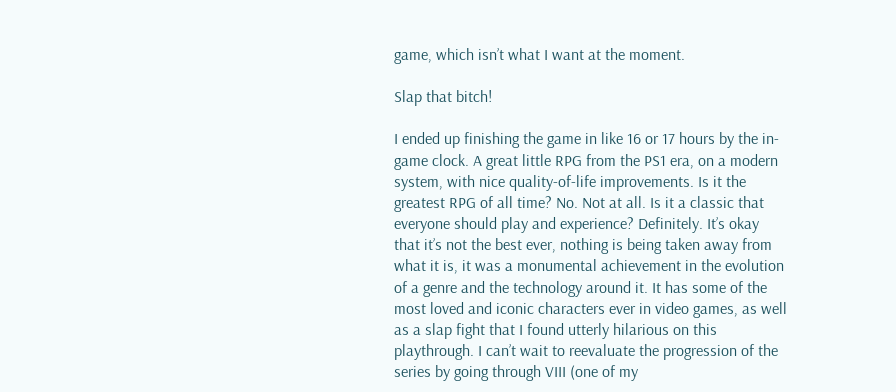game, which isn’t what I want at the moment.

Slap that bitch!

I ended up finishing the game in like 16 or 17 hours by the in-game clock. A great little RPG from the PS1 era, on a modern system, with nice quality-of-life improvements. Is it the greatest RPG of all time? No. Not at all. Is it a classic that everyone should play and experience? Definitely. It’s okay that it’s not the best ever, nothing is being taken away from what it is, it was a monumental achievement in the evolution of a genre and the technology around it. It has some of the most loved and iconic characters ever in video games, as well as a slap fight that I found utterly hilarious on this playthrough. I can’t wait to reevaluate the progression of the series by going through VIII (one of my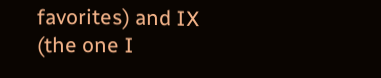favorites) and IX (the one I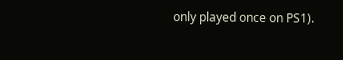only played once on PS1).